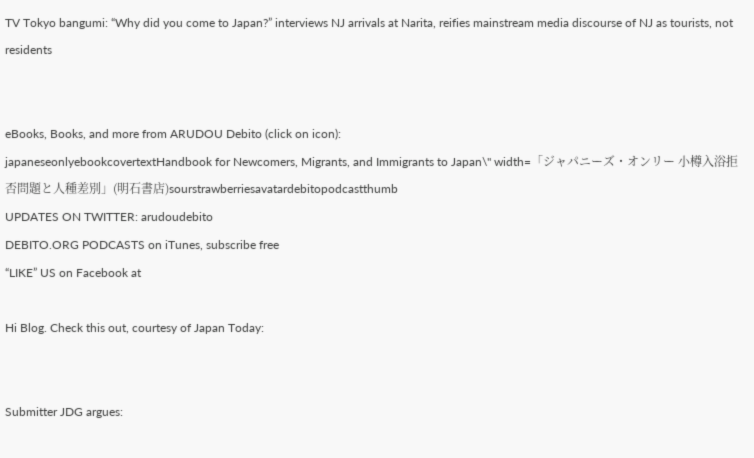TV Tokyo bangumi: “Why did you come to Japan?” interviews NJ arrivals at Narita, reifies mainstream media discourse of NJ as tourists, not residents


eBooks, Books, and more from ARUDOU Debito (click on icon):
japaneseonlyebookcovertextHandbook for Newcomers, Migrants, and Immigrants to Japan\" width=「ジャパニーズ・オンリー 小樽入浴拒否問題と人種差別」(明石書店)sourstrawberriesavatardebitopodcastthumb
UPDATES ON TWITTER: arudoudebito
DEBITO.ORG PODCASTS on iTunes, subscribe free
“LIKE” US on Facebook at

Hi Blog. Check this out, courtesy of Japan Today:


Submitter JDG argues: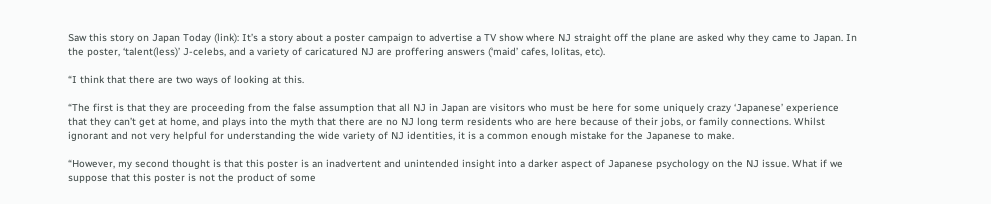Saw this story on Japan Today (link): It’s a story about a poster campaign to advertise a TV show where NJ straight off the plane are asked why they came to Japan. In the poster, ‘talent(less)’ J-celebs, and a variety of caricatured NJ are proffering answers (‘maid’ cafes, lolitas, etc).

“I think that there are two ways of looking at this.

“The first is that they are proceeding from the false assumption that all NJ in Japan are visitors who must be here for some uniquely crazy ‘Japanese’ experience that they can’t get at home, and plays into the myth that there are no NJ long term residents who are here because of their jobs, or family connections. Whilst ignorant and not very helpful for understanding the wide variety of NJ identities, it is a common enough mistake for the Japanese to make.

“However, my second thought is that this poster is an inadvertent and unintended insight into a darker aspect of Japanese psychology on the NJ issue. What if we suppose that this poster is not the product of some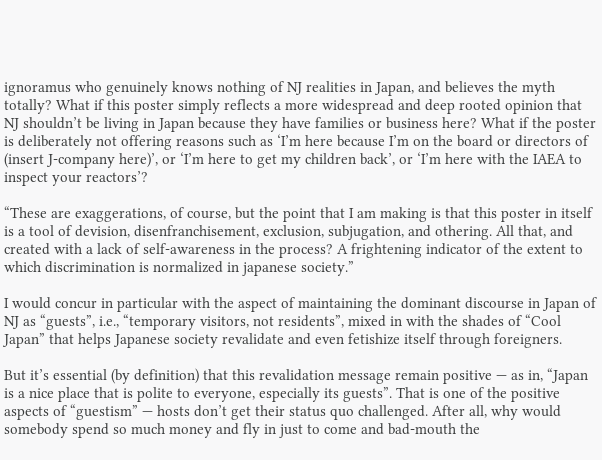ignoramus who genuinely knows nothing of NJ realities in Japan, and believes the myth totally? What if this poster simply reflects a more widespread and deep rooted opinion that NJ shouldn’t be living in Japan because they have families or business here? What if the poster is deliberately not offering reasons such as ‘I’m here because I’m on the board or directors of (insert J-company here)’, or ‘I’m here to get my children back’, or ‘I’m here with the IAEA to inspect your reactors’?

“These are exaggerations, of course, but the point that I am making is that this poster in itself is a tool of devision, disenfranchisement, exclusion, subjugation, and othering. All that, and created with a lack of self-awareness in the process? A frightening indicator of the extent to which discrimination is normalized in japanese society.”

I would concur in particular with the aspect of maintaining the dominant discourse in Japan of NJ as “guests”, i.e., “temporary visitors, not residents”, mixed in with the shades of “Cool Japan” that helps Japanese society revalidate and even fetishize itself through foreigners.

But it’s essential (by definition) that this revalidation message remain positive — as in, “Japan is a nice place that is polite to everyone, especially its guests”. That is one of the positive aspects of “guestism” — hosts don’t get their status quo challenged. After all, why would somebody spend so much money and fly in just to come and bad-mouth the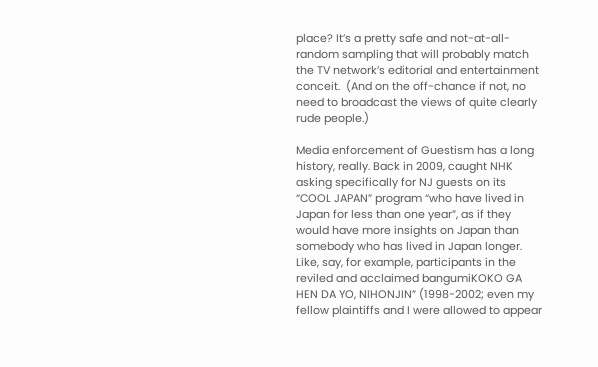place? It’s a pretty safe and not-at-all-random sampling that will probably match the TV network’s editorial and entertainment conceit.  (And on the off-chance if not, no need to broadcast the views of quite clearly rude people.)

Media enforcement of Guestism has a long history, really. Back in 2009, caught NHK asking specifically for NJ guests on its “COOL JAPAN” program “who have lived in Japan for less than one year”, as if they would have more insights on Japan than somebody who has lived in Japan longer. Like, say, for example, participants in the reviled and acclaimed bangumiKOKO GA HEN DA YO, NIHONJIN” (1998-2002; even my fellow plaintiffs and I were allowed to appear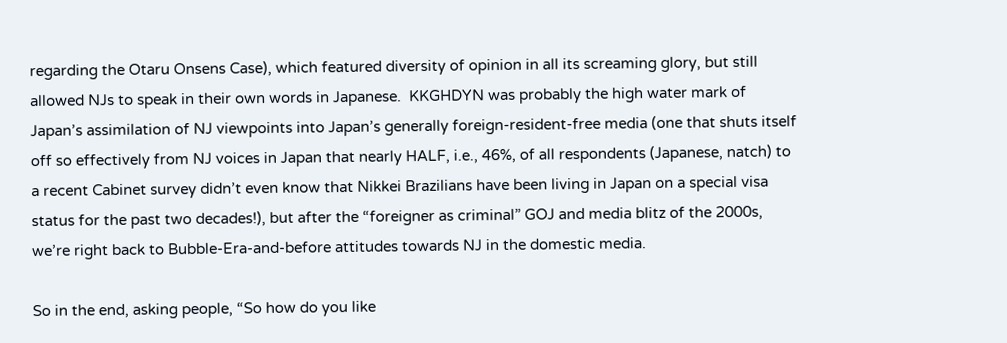regarding the Otaru Onsens Case), which featured diversity of opinion in all its screaming glory, but still allowed NJs to speak in their own words in Japanese.  KKGHDYN was probably the high water mark of Japan’s assimilation of NJ viewpoints into Japan’s generally foreign-resident-free media (one that shuts itself off so effectively from NJ voices in Japan that nearly HALF, i.e., 46%, of all respondents (Japanese, natch) to a recent Cabinet survey didn’t even know that Nikkei Brazilians have been living in Japan on a special visa status for the past two decades!), but after the “foreigner as criminal” GOJ and media blitz of the 2000s, we’re right back to Bubble-Era-and-before attitudes towards NJ in the domestic media.

So in the end, asking people, “So how do you like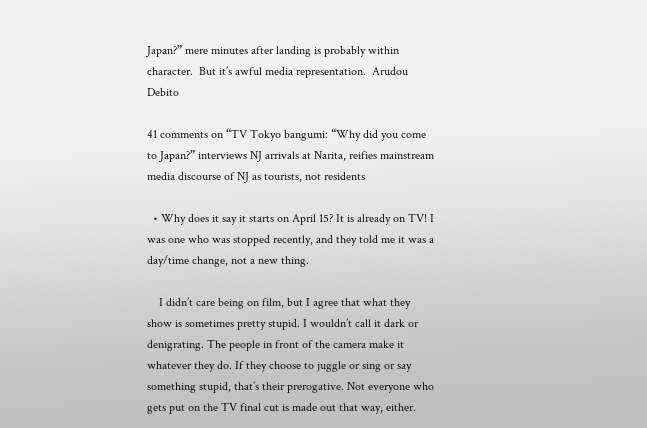Japan?” mere minutes after landing is probably within character.  But it’s awful media representation.  Arudou Debito

41 comments on “TV Tokyo bangumi: “Why did you come to Japan?” interviews NJ arrivals at Narita, reifies mainstream media discourse of NJ as tourists, not residents

  • Why does it say it starts on April 15? It is already on TV! I was one who was stopped recently, and they told me it was a day/time change, not a new thing.

    I didn’t care being on film, but I agree that what they show is sometimes pretty stupid. I wouldn’t call it dark or denigrating. The people in front of the camera make it whatever they do. If they choose to juggle or sing or say something stupid, that’s their prerogative. Not everyone who gets put on the TV final cut is made out that way, either.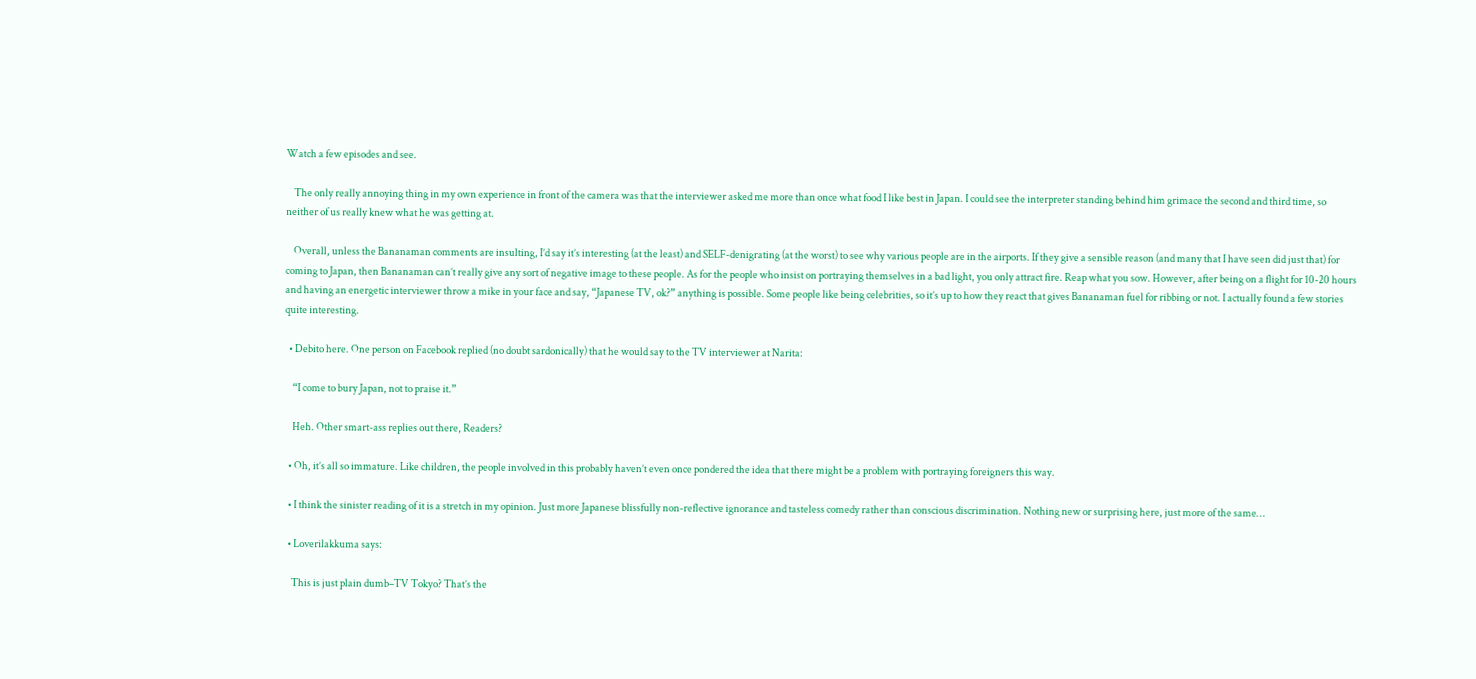Watch a few episodes and see.

    The only really annoying thing in my own experience in front of the camera was that the interviewer asked me more than once what food I like best in Japan. I could see the interpreter standing behind him grimace the second and third time, so neither of us really knew what he was getting at.

    Overall, unless the Bananaman comments are insulting, I’d say it’s interesting (at the least) and SELF-denigrating (at the worst) to see why various people are in the airports. If they give a sensible reason (and many that I have seen did just that) for coming to Japan, then Bananaman can’t really give any sort of negative image to these people. As for the people who insist on portraying themselves in a bad light, you only attract fire. Reap what you sow. However, after being on a flight for 10-20 hours and having an energetic interviewer throw a mike in your face and say, “Japanese TV, ok?” anything is possible. Some people like being celebrities, so it’s up to how they react that gives Bananaman fuel for ribbing or not. I actually found a few stories quite interesting.

  • Debito here. One person on Facebook replied (no doubt sardonically) that he would say to the TV interviewer at Narita:

    “I come to bury Japan, not to praise it.”

    Heh. Other smart-ass replies out there, Readers?

  • Oh, it’s all so immature. Like children, the people involved in this probably haven’t even once pondered the idea that there might be a problem with portraying foreigners this way.

  • I think the sinister reading of it is a stretch in my opinion. Just more Japanese blissfully non-reflective ignorance and tasteless comedy rather than conscious discrimination. Nothing new or surprising here, just more of the same…

  • Loverilakkuma says:

    This is just plain dumb–TV Tokyo? That’s the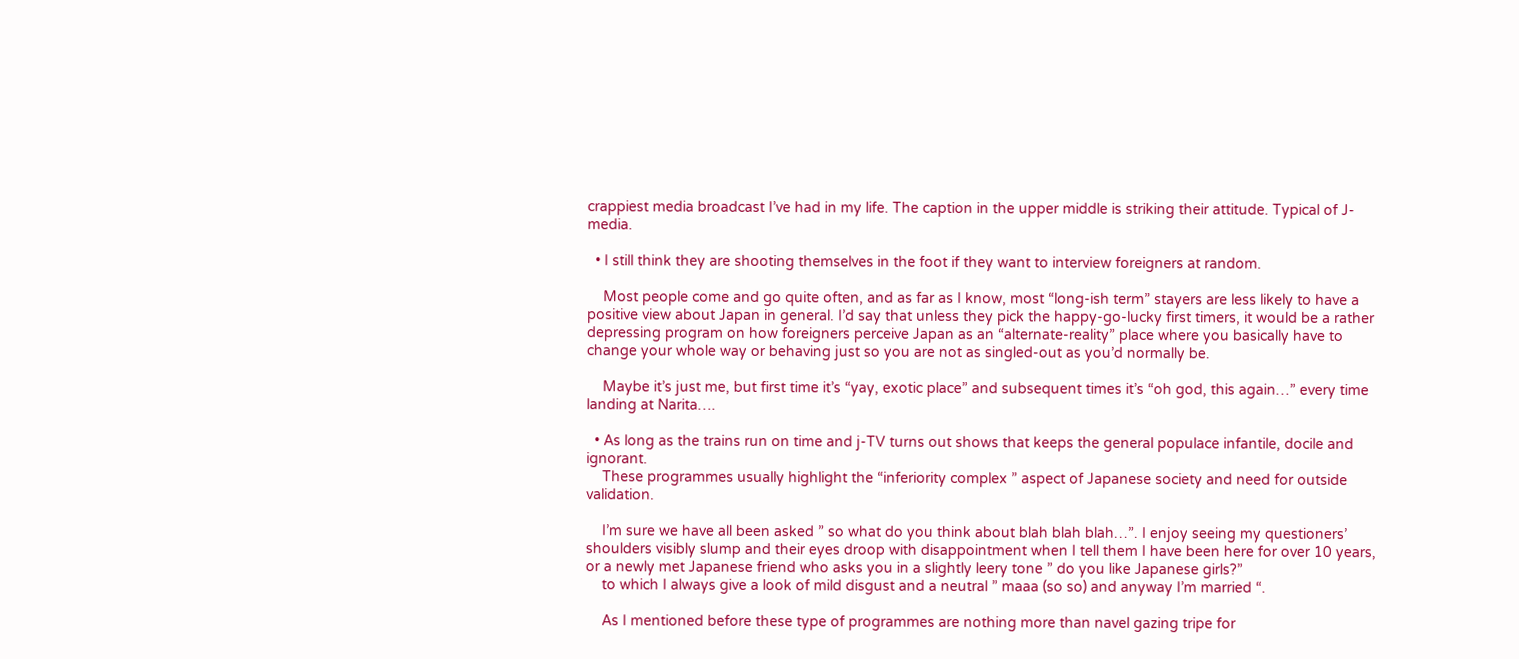crappiest media broadcast I’ve had in my life. The caption in the upper middle is striking their attitude. Typical of J-media.

  • I still think they are shooting themselves in the foot if they want to interview foreigners at random.

    Most people come and go quite often, and as far as I know, most “long-ish term” stayers are less likely to have a positive view about Japan in general. I’d say that unless they pick the happy-go-lucky first timers, it would be a rather depressing program on how foreigners perceive Japan as an “alternate-reality” place where you basically have to change your whole way or behaving just so you are not as singled-out as you’d normally be.

    Maybe it’s just me, but first time it’s “yay, exotic place” and subsequent times it’s “oh god, this again…” every time landing at Narita….

  • As long as the trains run on time and j-TV turns out shows that keeps the general populace infantile, docile and ignorant.
    These programmes usually highlight the “inferiority complex ” aspect of Japanese society and need for outside validation.

    I’m sure we have all been asked ” so what do you think about blah blah blah…”. I enjoy seeing my questioners’ shoulders visibly slump and their eyes droop with disappointment when I tell them I have been here for over 10 years, or a newly met Japanese friend who asks you in a slightly leery tone ” do you like Japanese girls?”
    to which I always give a look of mild disgust and a neutral ” maaa (so so) and anyway I’m married “.

    As I mentioned before these type of programmes are nothing more than navel gazing tripe for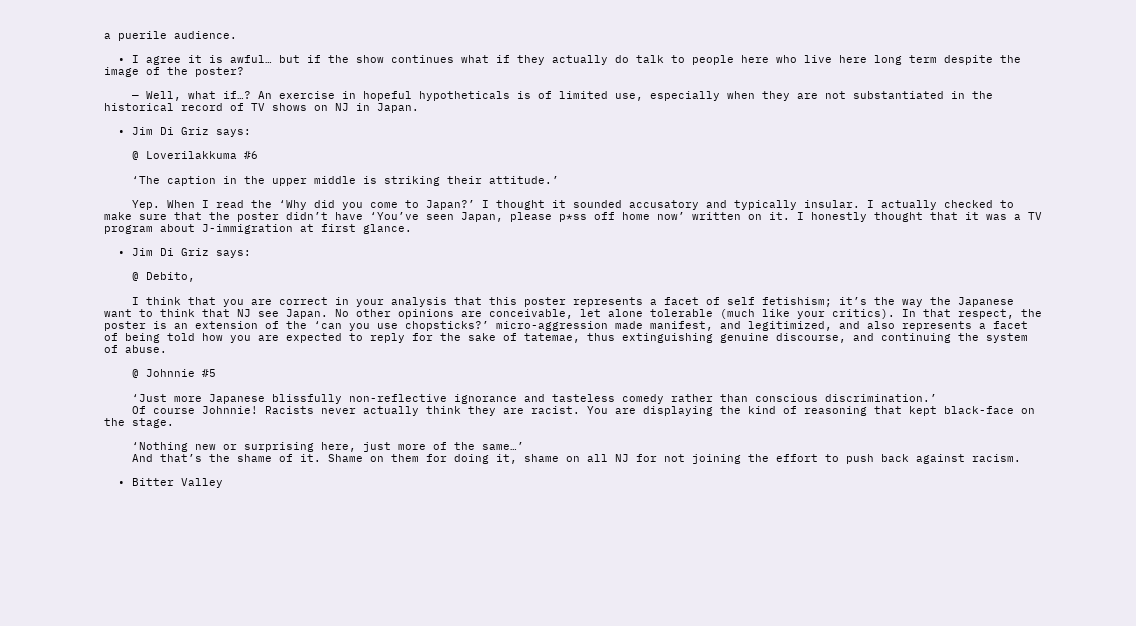a puerile audience.

  • I agree it is awful… but if the show continues what if they actually do talk to people here who live here long term despite the image of the poster?

    — Well, what if…? An exercise in hopeful hypotheticals is of limited use, especially when they are not substantiated in the historical record of TV shows on NJ in Japan.

  • Jim Di Griz says:

    @ Loverilakkuma #6

    ‘The caption in the upper middle is striking their attitude.’

    Yep. When I read the ‘Why did you come to Japan?’ I thought it sounded accusatory and typically insular. I actually checked to make sure that the poster didn’t have ‘You’ve seen Japan, please p*ss off home now’ written on it. I honestly thought that it was a TV program about J-immigration at first glance.

  • Jim Di Griz says:

    @ Debito,

    I think that you are correct in your analysis that this poster represents a facet of self fetishism; it’s the way the Japanese want to think that NJ see Japan. No other opinions are conceivable, let alone tolerable (much like your critics). In that respect, the poster is an extension of the ‘can you use chopsticks?’ micro-aggression made manifest, and legitimized, and also represents a facet of being told how you are expected to reply for the sake of tatemae, thus extinguishing genuine discourse, and continuing the system of abuse.

    @ Johnnie #5

    ‘Just more Japanese blissfully non-reflective ignorance and tasteless comedy rather than conscious discrimination.’
    Of course Johnnie! Racists never actually think they are racist. You are displaying the kind of reasoning that kept black-face on the stage.

    ‘Nothing new or surprising here, just more of the same…’
    And that’s the shame of it. Shame on them for doing it, shame on all NJ for not joining the effort to push back against racism.

  • Bitter Valley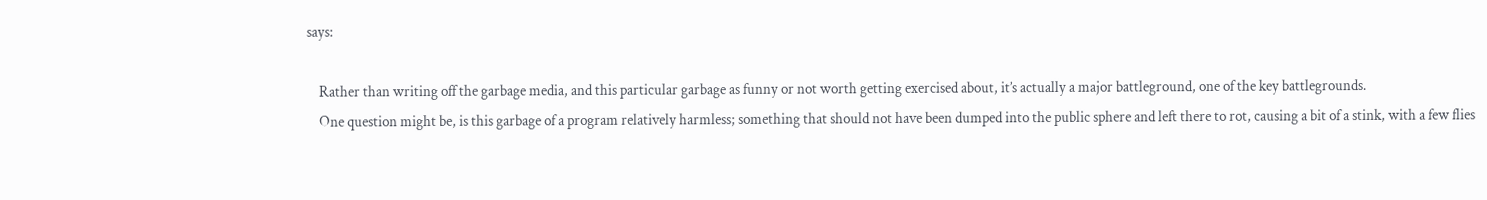says:

    Rather than writing off the garbage media, and this particular garbage as funny or not worth getting exercised about, it’s actually a major battleground, one of the key battlegrounds.
    One question might be, is this garbage of a program relatively harmless; something that should not have been dumped into the public sphere and left there to rot, causing a bit of a stink, with a few flies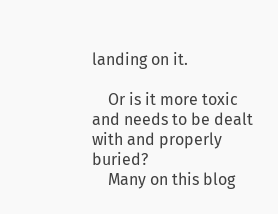landing on it.

    Or is it more toxic and needs to be dealt with and properly buried?
    Many on this blog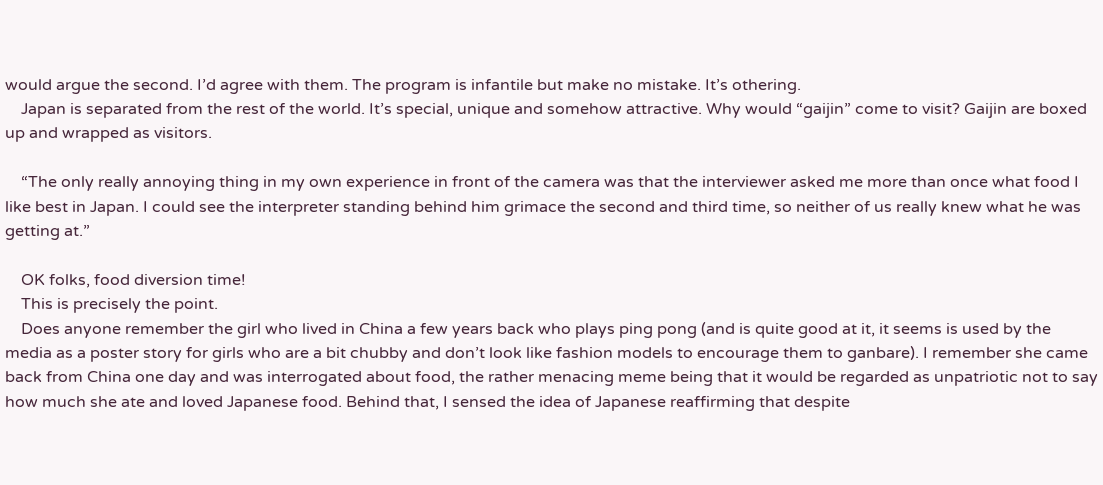would argue the second. I’d agree with them. The program is infantile but make no mistake. It’s othering.
    Japan is separated from the rest of the world. It’s special, unique and somehow attractive. Why would “gaijin” come to visit? Gaijin are boxed up and wrapped as visitors.

    “The only really annoying thing in my own experience in front of the camera was that the interviewer asked me more than once what food I like best in Japan. I could see the interpreter standing behind him grimace the second and third time, so neither of us really knew what he was getting at.”

    OK folks, food diversion time!
    This is precisely the point.
    Does anyone remember the girl who lived in China a few years back who plays ping pong (and is quite good at it, it seems is used by the media as a poster story for girls who are a bit chubby and don’t look like fashion models to encourage them to ganbare). I remember she came back from China one day and was interrogated about food, the rather menacing meme being that it would be regarded as unpatriotic not to say how much she ate and loved Japanese food. Behind that, I sensed the idea of Japanese reaffirming that despite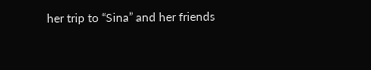her trip to “Sina” and her friends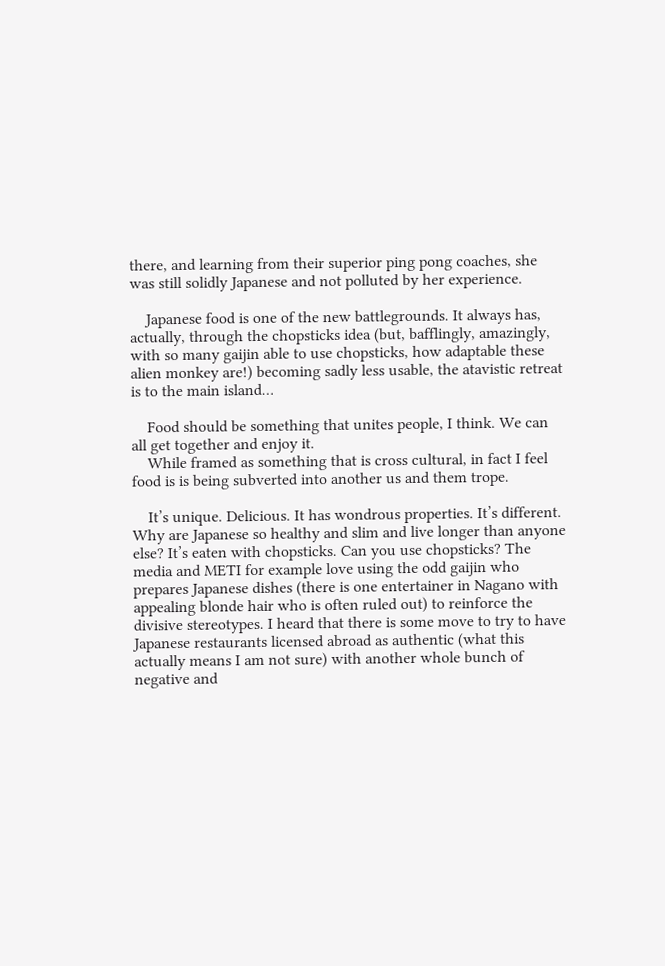there, and learning from their superior ping pong coaches, she was still solidly Japanese and not polluted by her experience.

    Japanese food is one of the new battlegrounds. It always has, actually, through the chopsticks idea (but, bafflingly, amazingly, with so many gaijin able to use chopsticks, how adaptable these alien monkey are!) becoming sadly less usable, the atavistic retreat is to the main island…

    Food should be something that unites people, I think. We can all get together and enjoy it.
    While framed as something that is cross cultural, in fact I feel food is is being subverted into another us and them trope.

    It’s unique. Delicious. It has wondrous properties. It’s different. Why are Japanese so healthy and slim and live longer than anyone else? It’s eaten with chopsticks. Can you use chopsticks? The media and METI for example love using the odd gaijin who prepares Japanese dishes (there is one entertainer in Nagano with appealing blonde hair who is often ruled out) to reinforce the divisive stereotypes. I heard that there is some move to try to have Japanese restaurants licensed abroad as authentic (what this actually means I am not sure) with another whole bunch of negative and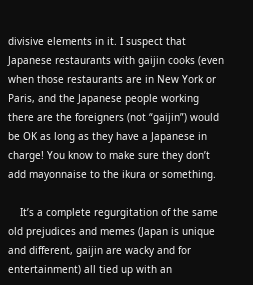divisive elements in it. I suspect that Japanese restaurants with gaijin cooks (even when those restaurants are in New York or Paris, and the Japanese people working there are the foreigners (not “gaijin”) would be OK as long as they have a Japanese in charge! You know to make sure they don’t add mayonnaise to the ikura or something.

    It’s a complete regurgitation of the same old prejudices and memes (Japan is unique and different, gaijin are wacky and for entertainment) all tied up with an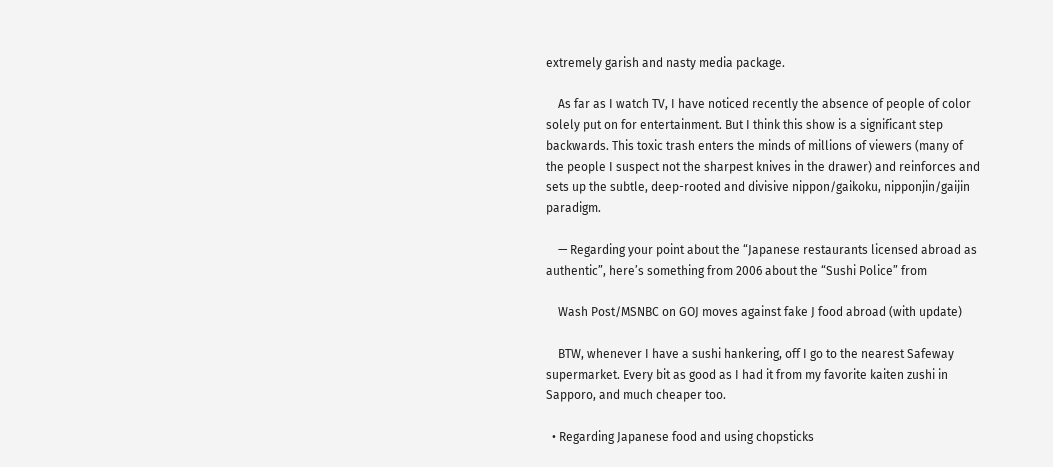extremely garish and nasty media package.

    As far as I watch TV, I have noticed recently the absence of people of color solely put on for entertainment. But I think this show is a significant step backwards. This toxic trash enters the minds of millions of viewers (many of the people I suspect not the sharpest knives in the drawer) and reinforces and sets up the subtle, deep-rooted and divisive nippon/gaikoku, nipponjin/gaijin paradigm.

    — Regarding your point about the “Japanese restaurants licensed abroad as authentic”, here’s something from 2006 about the “Sushi Police” from

    Wash Post/MSNBC on GOJ moves against fake J food abroad (with update)

    BTW, whenever I have a sushi hankering, off I go to the nearest Safeway supermarket. Every bit as good as I had it from my favorite kaiten zushi in Sapporo, and much cheaper too.

  • Regarding Japanese food and using chopsticks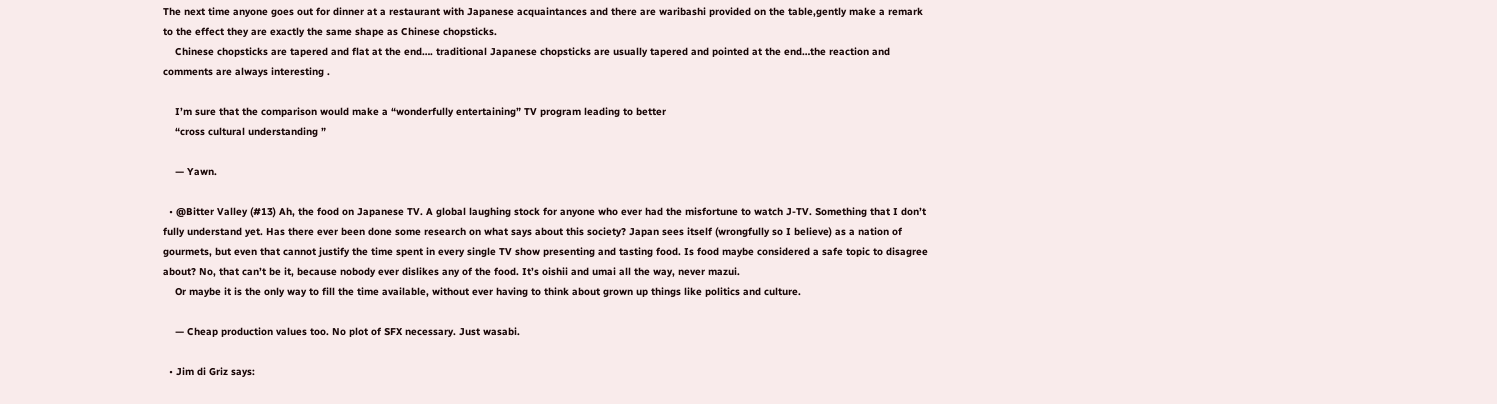The next time anyone goes out for dinner at a restaurant with Japanese acquaintances and there are waribashi provided on the table,gently make a remark to the effect they are exactly the same shape as Chinese chopsticks.
    Chinese chopsticks are tapered and flat at the end…. traditional Japanese chopsticks are usually tapered and pointed at the end…the reaction and comments are always interesting .

    I’m sure that the comparison would make a “wonderfully entertaining” TV program leading to better
    “cross cultural understanding ”

    — Yawn.

  • @Bitter Valley (#13) Ah, the food on Japanese TV. A global laughing stock for anyone who ever had the misfortune to watch J-TV. Something that I don’t fully understand yet. Has there ever been done some research on what says about this society? Japan sees itself (wrongfully so I believe) as a nation of gourmets, but even that cannot justify the time spent in every single TV show presenting and tasting food. Is food maybe considered a safe topic to disagree about? No, that can’t be it, because nobody ever dislikes any of the food. It’s oishii and umai all the way, never mazui.
    Or maybe it is the only way to fill the time available, without ever having to think about grown up things like politics and culture.

    — Cheap production values too. No plot of SFX necessary. Just wasabi.

  • Jim di Griz says: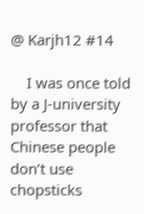@ Karjh12 #14

    I was once told by a J-university professor that Chinese people don’t use chopsticks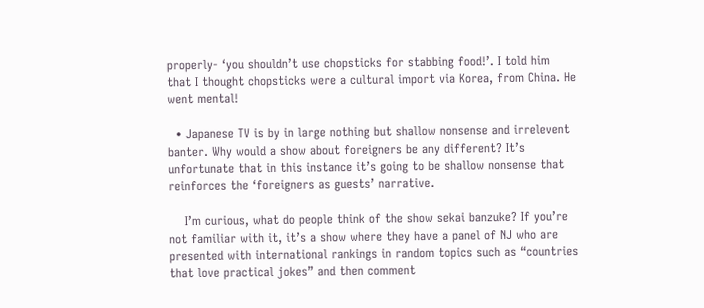properly- ‘you shouldn’t use chopsticks for stabbing food!’. I told him that I thought chopsticks were a cultural import via Korea, from China. He went mental!

  • Japanese TV is by in large nothing but shallow nonsense and irrelevent banter. Why would a show about foreigners be any different? It’s unfortunate that in this instance it’s going to be shallow nonsense that reinforces the ‘foreigners as guests’ narrative.

    I’m curious, what do people think of the show sekai banzuke? If you’re not familiar with it, it’s a show where they have a panel of NJ who are presented with international rankings in random topics such as “countries that love practical jokes” and then comment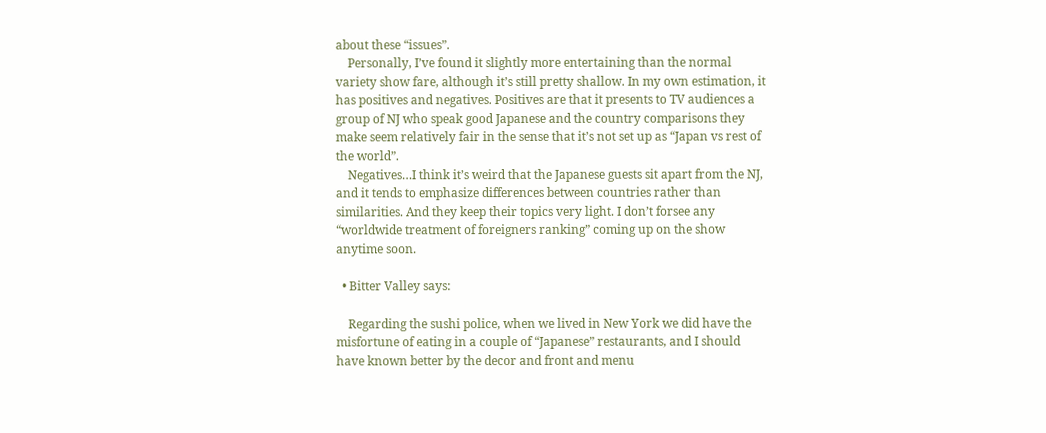about these “issues”.
    Personally, I’ve found it slightly more entertaining than the normal variety show fare, although it’s still pretty shallow. In my own estimation, it has positives and negatives. Positives are that it presents to TV audiences a group of NJ who speak good Japanese and the country comparisons they make seem relatively fair in the sense that it’s not set up as “Japan vs rest of the world”.
    Negatives…I think it’s weird that the Japanese guests sit apart from the NJ, and it tends to emphasize differences between countries rather than similarities. And they keep their topics very light. I don’t forsee any “worldwide treatment of foreigners ranking” coming up on the show anytime soon.

  • Bitter Valley says:

    Regarding the sushi police, when we lived in New York we did have the misfortune of eating in a couple of “Japanese” restaurants, and I should have known better by the decor and front and menu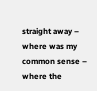straight away – where was my common sense – where the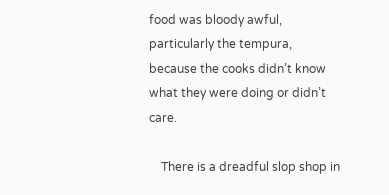food was bloody awful, particularly the tempura, because the cooks didn’t know what they were doing or didn’t care.

    There is a dreadful slop shop in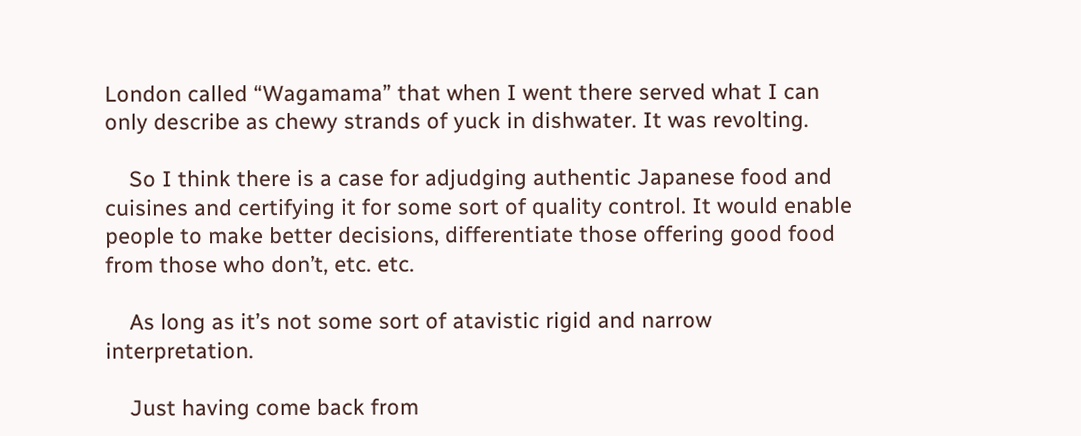London called “Wagamama” that when I went there served what I can only describe as chewy strands of yuck in dishwater. It was revolting.

    So I think there is a case for adjudging authentic Japanese food and cuisines and certifying it for some sort of quality control. It would enable people to make better decisions, differentiate those offering good food from those who don’t, etc. etc.

    As long as it’s not some sort of atavistic rigid and narrow interpretation.

    Just having come back from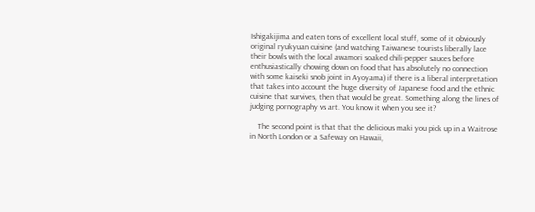Ishigakijima and eaten tons of excellent local stuff, some of it obviously original ryukyuan cuisine (and watching Taiwanese tourists liberally lace their bowls with the local awamori soaked chili-pepper sauces before enthusiastically chowing down on food that has absolutely no connection with some kaiseki snob joint in Ayoyama) if there is a liberal interpretation that takes into account the huge diversity of Japanese food and the ethnic cuisine that survives, then that would be great. Something along the lines of judging pornography vs art. You know it when you see it?

    The second point is that that the delicious maki you pick up in a Waitrose in North London or a Safeway on Hawaii,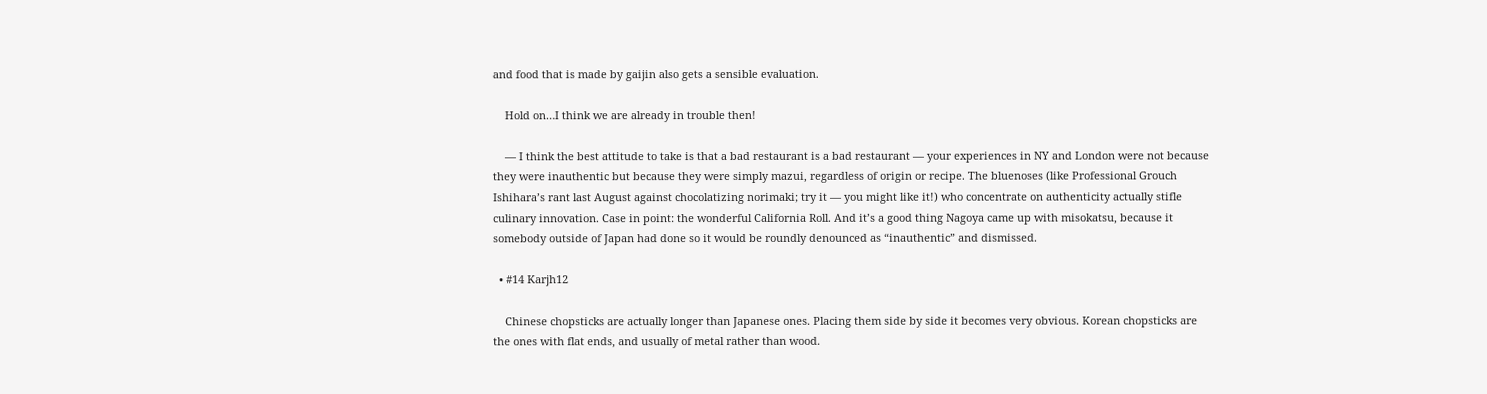and food that is made by gaijin also gets a sensible evaluation.

    Hold on…I think we are already in trouble then!

    — I think the best attitude to take is that a bad restaurant is a bad restaurant — your experiences in NY and London were not because they were inauthentic but because they were simply mazui, regardless of origin or recipe. The bluenoses (like Professional Grouch Ishihara’s rant last August against chocolatizing norimaki; try it — you might like it!) who concentrate on authenticity actually stifle culinary innovation. Case in point: the wonderful California Roll. And it’s a good thing Nagoya came up with misokatsu, because it somebody outside of Japan had done so it would be roundly denounced as “inauthentic” and dismissed.

  • #14 Karjh12

    Chinese chopsticks are actually longer than Japanese ones. Placing them side by side it becomes very obvious. Korean chopsticks are the ones with flat ends, and usually of metal rather than wood.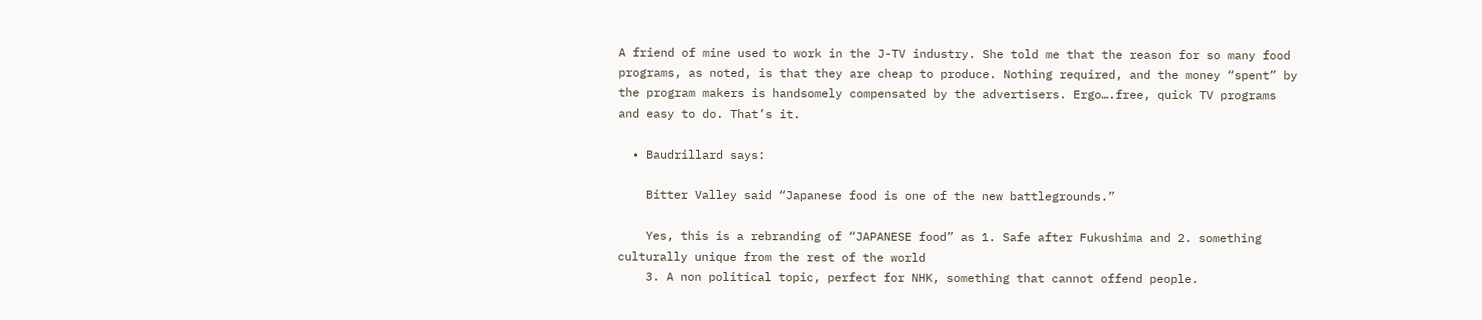A friend of mine used to work in the J-TV industry. She told me that the reason for so many food programs, as noted, is that they are cheap to produce. Nothing required, and the money “spent” by the program makers is handsomely compensated by the advertisers. Ergo….free, quick TV programs and easy to do. That’s it.

  • Baudrillard says:

    Bitter Valley said “Japanese food is one of the new battlegrounds.”

    Yes, this is a rebranding of “JAPANESE food” as 1. Safe after Fukushima and 2. something culturally unique from the rest of the world
    3. A non political topic, perfect for NHK, something that cannot offend people.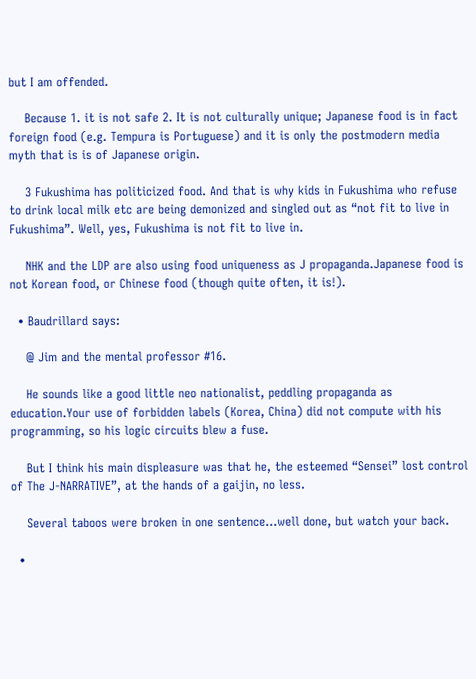but I am offended.

    Because 1. it is not safe 2. It is not culturally unique; Japanese food is in fact foreign food (e.g. Tempura is Portuguese) and it is only the postmodern media myth that is is of Japanese origin.

    3 Fukushima has politicized food. And that is why kids in Fukushima who refuse to drink local milk etc are being demonized and singled out as “not fit to live in Fukushima”. Well, yes, Fukushima is not fit to live in.

    NHK and the LDP are also using food uniqueness as J propaganda.Japanese food is not Korean food, or Chinese food (though quite often, it is!).

  • Baudrillard says:

    @ Jim and the mental professor #16.

    He sounds like a good little neo nationalist, peddling propaganda as education.Your use of forbidden labels (Korea, China) did not compute with his programming, so his logic circuits blew a fuse.

    But I think his main displeasure was that he, the esteemed “Sensei” lost control of The J-NARRATIVE”, at the hands of a gaijin, no less.

    Several taboos were broken in one sentence…well done, but watch your back.

  •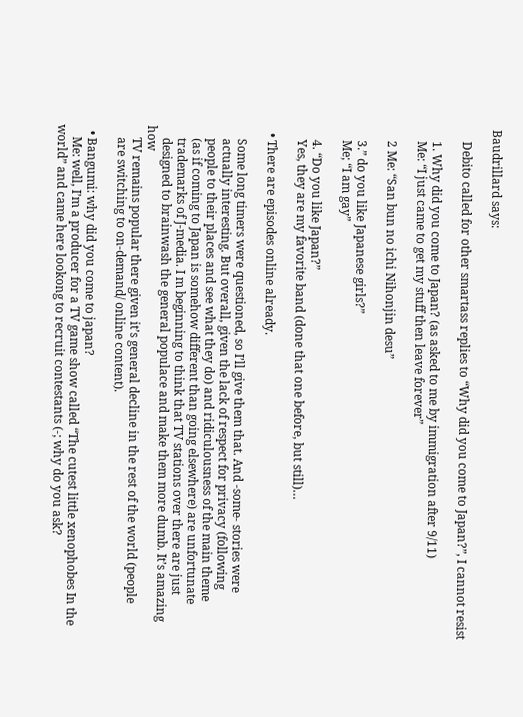Baudrillard says:

    Debito called for other smartass replies to “Why did you come to Japan?”, I cannot resist

    1. Why did you come to Japan? (as asked to me by immigration after 9/11)
    Me: “I just came to get my stuff then leave forever”

    2 Me: “San bun no ichi Nihonjin desu”

    3.” do you like Japanese girls?”
    Me; “I am gay”

    4. “Do you like Japan?”
    Yes, they are my favorite band (done that one before, but still)…

  • There are episodes online already.

    Some long timers were questioned, so I’ll give them that. And -some- stories were
    actually interesting. But overall, given the lack of respect for privacy (following
    people to their places and see what they do) and ridiculousness of the main theme
    (as if coming to Japan is somehow different than going elsewhere) are unfortunate
    trademarks of J-media. I m beginning to think that TV stations over there are just
    designed to brainwash the general populace and make them more dumb. It’s amazing how
    TV remains popular there given it’s general decline in the rest of the world (people
    are switching to on-demand/ online content).

  • Bangumi: why did you come to japan?
    Me: well, I’m a producer for a TV game show called “The cutest little xenophobes In the world” and came here lookong to recruit contestants (-; why do you ask?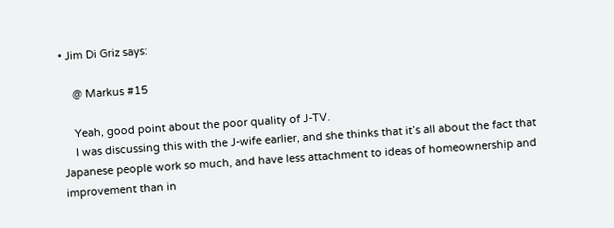• Jim Di Griz says:

    @ Markus #15

    Yeah, good point about the poor quality of J-TV.
    I was discussing this with the J-wife earlier, and she thinks that it’s all about the fact that Japanese people work so much, and have less attachment to ideas of homeownership and improvement than in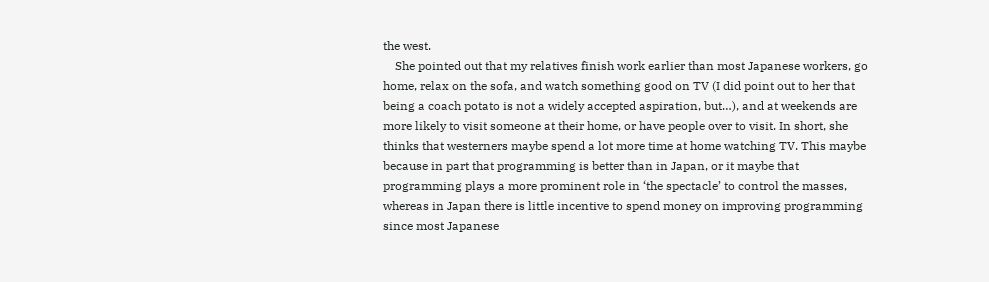the west.
    She pointed out that my relatives finish work earlier than most Japanese workers, go home, relax on the sofa, and watch something good on TV (I did point out to her that being a coach potato is not a widely accepted aspiration, but…), and at weekends are more likely to visit someone at their home, or have people over to visit. In short, she thinks that westerners maybe spend a lot more time at home watching TV. This maybe because in part that programming is better than in Japan, or it maybe that programming plays a more prominent role in ‘the spectacle’ to control the masses, whereas in Japan there is little incentive to spend money on improving programming since most Japanese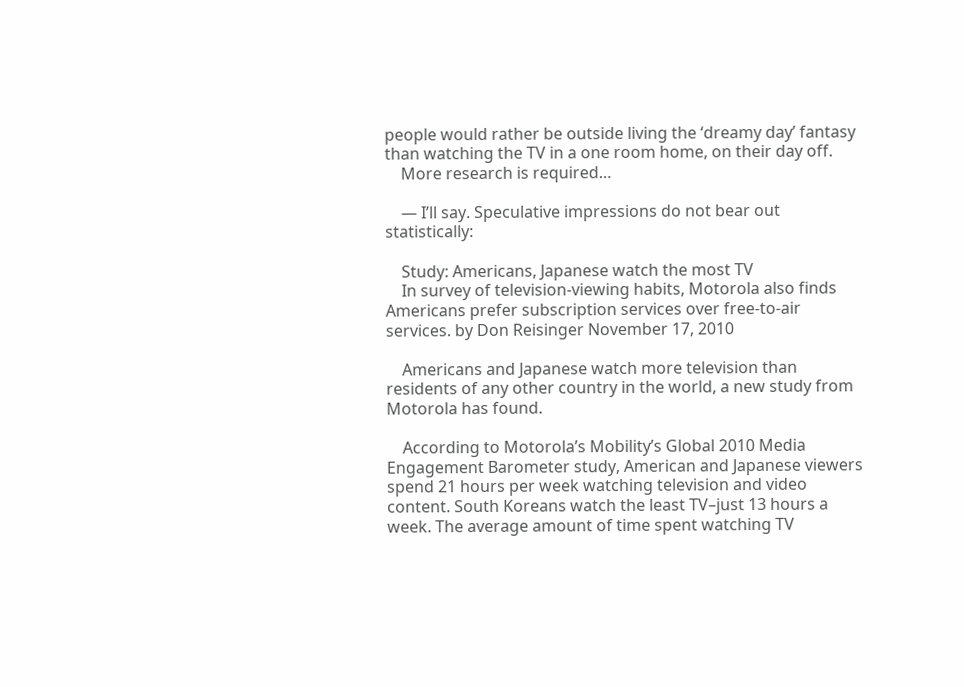people would rather be outside living the ‘dreamy day’ fantasy than watching the TV in a one room home, on their day off.
    More research is required…

    — I’ll say. Speculative impressions do not bear out statistically:

    Study: Americans, Japanese watch the most TV
    In survey of television-viewing habits, Motorola also finds Americans prefer subscription services over free-to-air services. by Don Reisinger November 17, 2010

    Americans and Japanese watch more television than residents of any other country in the world, a new study from Motorola has found.

    According to Motorola’s Mobility’s Global 2010 Media Engagement Barometer study, American and Japanese viewers spend 21 hours per week watching television and video content. South Koreans watch the least TV–just 13 hours a week. The average amount of time spent watching TV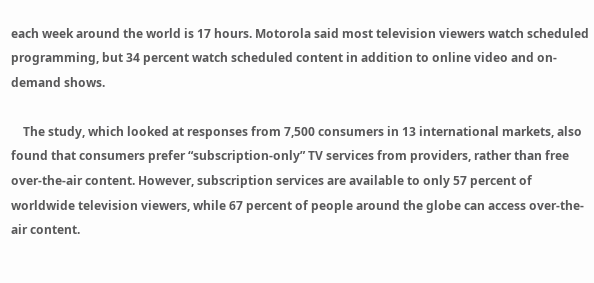each week around the world is 17 hours. Motorola said most television viewers watch scheduled programming, but 34 percent watch scheduled content in addition to online video and on-demand shows.

    The study, which looked at responses from 7,500 consumers in 13 international markets, also found that consumers prefer “subscription-only” TV services from providers, rather than free over-the-air content. However, subscription services are available to only 57 percent of worldwide television viewers, while 67 percent of people around the globe can access over-the-air content.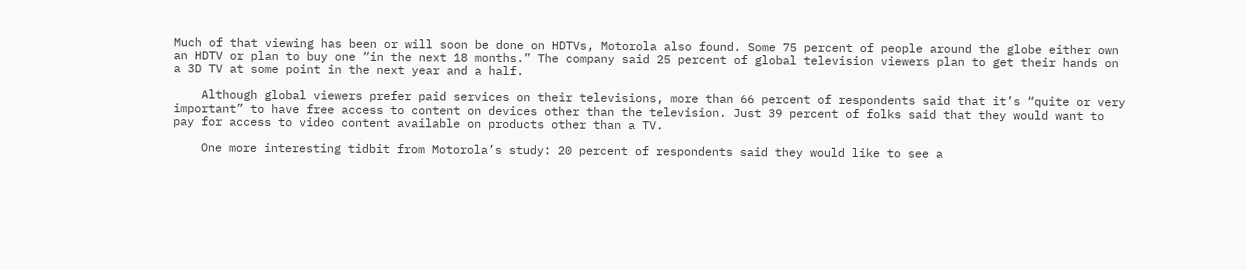Much of that viewing has been or will soon be done on HDTVs, Motorola also found. Some 75 percent of people around the globe either own an HDTV or plan to buy one “in the next 18 months.” The company said 25 percent of global television viewers plan to get their hands on a 3D TV at some point in the next year and a half.

    Although global viewers prefer paid services on their televisions, more than 66 percent of respondents said that it’s “quite or very important” to have free access to content on devices other than the television. Just 39 percent of folks said that they would want to pay for access to video content available on products other than a TV.

    One more interesting tidbit from Motorola’s study: 20 percent of respondents said they would like to see a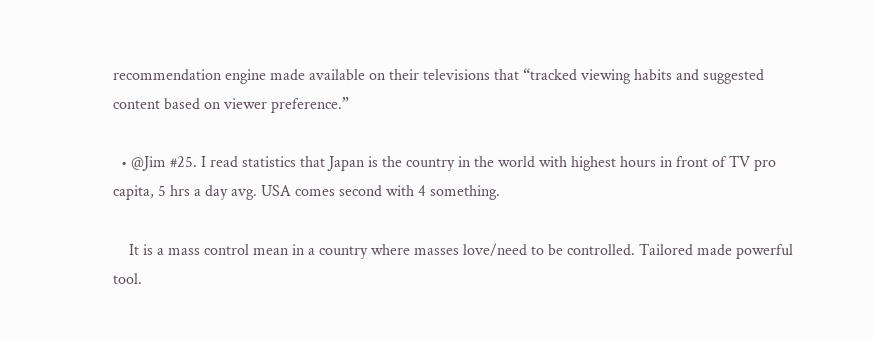recommendation engine made available on their televisions that “tracked viewing habits and suggested content based on viewer preference.”

  • @Jim #25. I read statistics that Japan is the country in the world with highest hours in front of TV pro capita, 5 hrs a day avg. USA comes second with 4 something.

    It is a mass control mean in a country where masses love/need to be controlled. Tailored made powerful tool.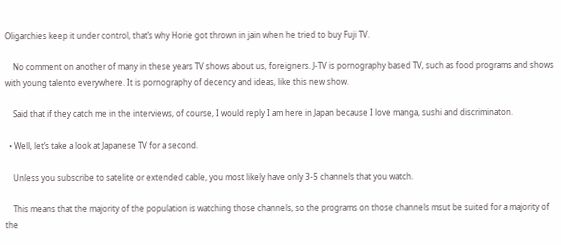Oligarchies keep it under control, that’s why Horie got thrown in jain when he tried to buy Fuji TV.

    No comment on another of many in these years TV shows about us, foreigners. J-TV is pornography based TV, such as food programs and shows with young talento everywhere. It is pornography of decency and ideas, like this new show.

    Said that if they catch me in the interviews, of course, I would reply I am here in Japan because I love manga, sushi and discriminaton.

  • Well, let’s take a look at Japanese TV for a second.

    Unless you subscribe to satelite or extended cable, you most likely have only 3-5 channels that you watch.

    This means that the majority of the population is watching those channels, so the programs on those channels msut be suited for a majority of the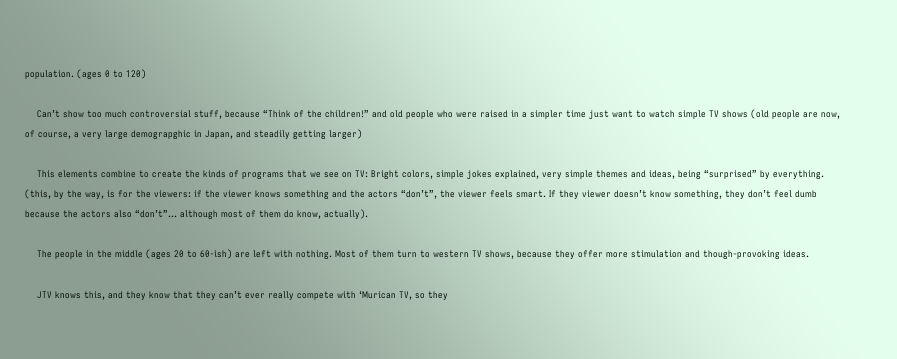population. (ages 0 to 120)

    Can’t show too much controversial stuff, because “Think of the children!” and old people who were raised in a simpler time just want to watch simple TV shows (old people are now, of course, a very large demograpghic in Japan, and steadily getting larger)

    This elements combine to create the kinds of programs that we see on TV: Bright colors, simple jokes explained, very simple themes and ideas, being “surprised” by everything. (this, by the way, is for the viewers: if the viewer knows something and the actors “don’t”, the viewer feels smart. If they viewer doesn’t know something, they don’t feel dumb because the actors also “don’t”… although most of them do know, actually).

    The people in the middle (ages 20 to 60-ish) are left with nothing. Most of them turn to western TV shows, because they offer more stimulation and though-provoking ideas.

    JTV knows this, and they know that they can’t ever really compete with ‘Murican TV, so they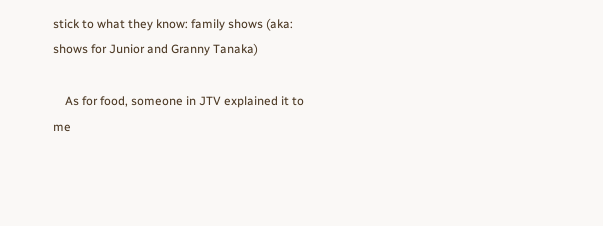stick to what they know: family shows (aka: shows for Junior and Granny Tanaka)

    As for food, someone in JTV explained it to me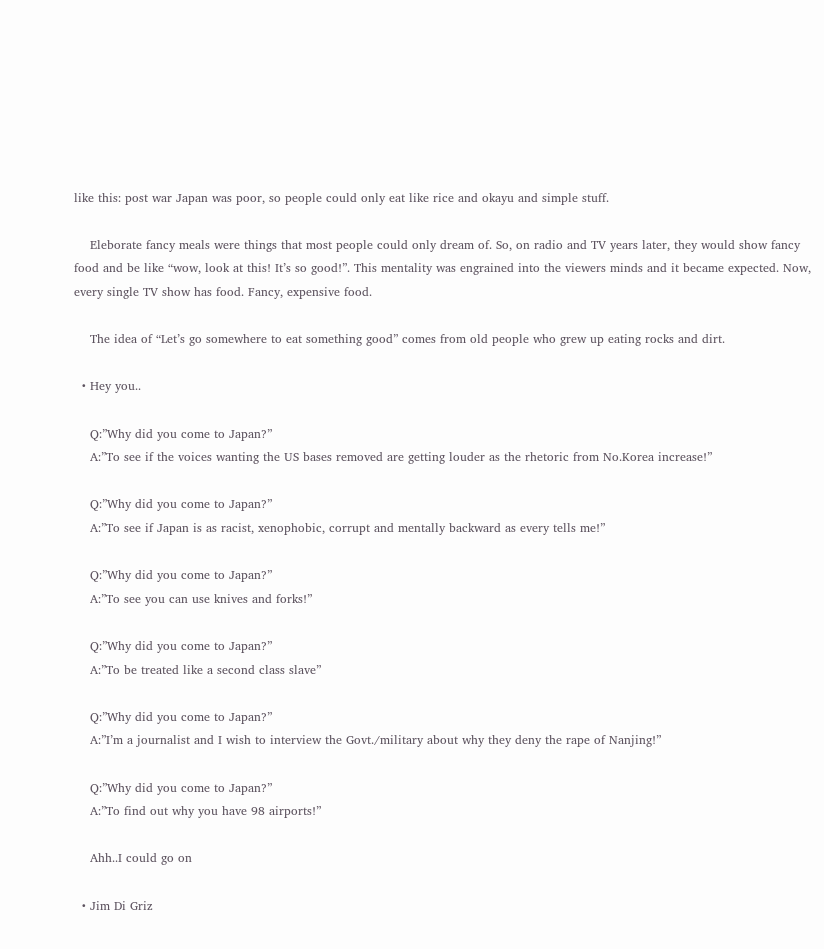like this: post war Japan was poor, so people could only eat like rice and okayu and simple stuff.

    Eleborate fancy meals were things that most people could only dream of. So, on radio and TV years later, they would show fancy food and be like “wow, look at this! It’s so good!”. This mentality was engrained into the viewers minds and it became expected. Now, every single TV show has food. Fancy, expensive food.

    The idea of “Let’s go somewhere to eat something good” comes from old people who grew up eating rocks and dirt.

  • Hey you..

    Q:”Why did you come to Japan?”
    A:”To see if the voices wanting the US bases removed are getting louder as the rhetoric from No.Korea increase!”

    Q:”Why did you come to Japan?”
    A:”To see if Japan is as racist, xenophobic, corrupt and mentally backward as every tells me!”

    Q:”Why did you come to Japan?”
    A:”To see you can use knives and forks!”

    Q:”Why did you come to Japan?”
    A:”To be treated like a second class slave”

    Q:”Why did you come to Japan?”
    A:”I’m a journalist and I wish to interview the Govt./military about why they deny the rape of Nanjing!”

    Q:”Why did you come to Japan?”
    A:”To find out why you have 98 airports!”

    Ahh..I could go on

  • Jim Di Griz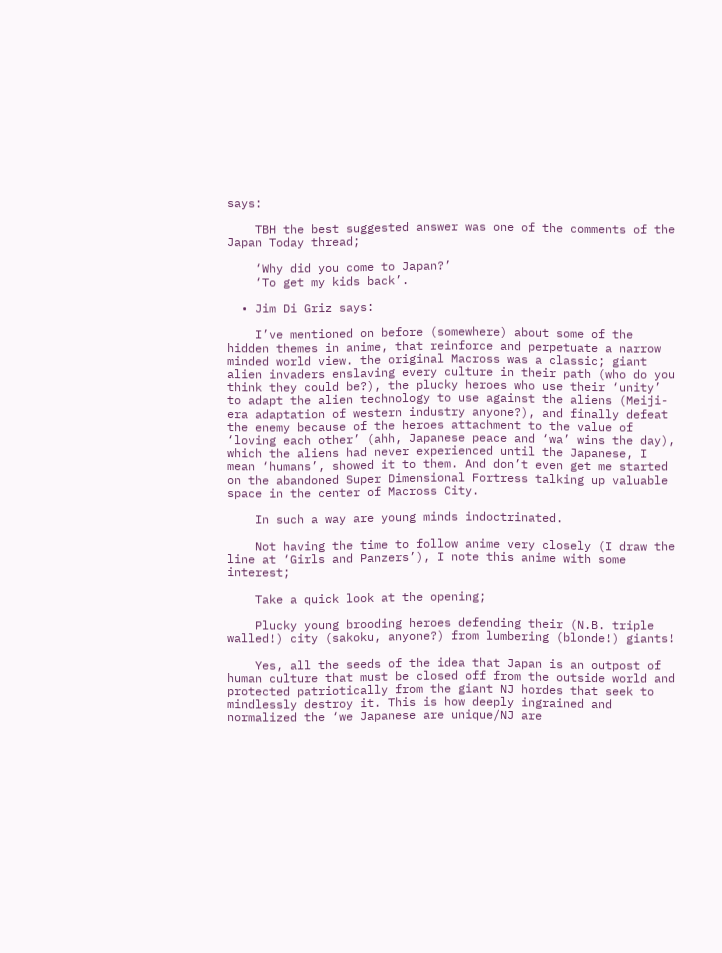says:

    TBH the best suggested answer was one of the comments of the Japan Today thread;

    ‘Why did you come to Japan?’
    ‘To get my kids back’.

  • Jim Di Griz says:

    I’ve mentioned on before (somewhere) about some of the hidden themes in anime, that reinforce and perpetuate a narrow minded world view. the original Macross was a classic; giant alien invaders enslaving every culture in their path (who do you think they could be?), the plucky heroes who use their ‘unity’ to adapt the alien technology to use against the aliens (Meiji-era adaptation of western industry anyone?), and finally defeat the enemy because of the heroes attachment to the value of ‘loving each other’ (ahh, Japanese peace and ‘wa’ wins the day), which the aliens had never experienced until the Japanese, I mean ‘humans’, showed it to them. And don’t even get me started on the abandoned Super Dimensional Fortress talking up valuable space in the center of Macross City.

    In such a way are young minds indoctrinated.

    Not having the time to follow anime very closely (I draw the line at ‘Girls and Panzers’), I note this anime with some interest;

    Take a quick look at the opening;

    Plucky young brooding heroes defending their (N.B. triple walled!) city (sakoku, anyone?) from lumbering (blonde!) giants!

    Yes, all the seeds of the idea that Japan is an outpost of human culture that must be closed off from the outside world and protected patriotically from the giant NJ hordes that seek to mindlessly destroy it. This is how deeply ingrained and normalized the ‘we Japanese are unique/NJ are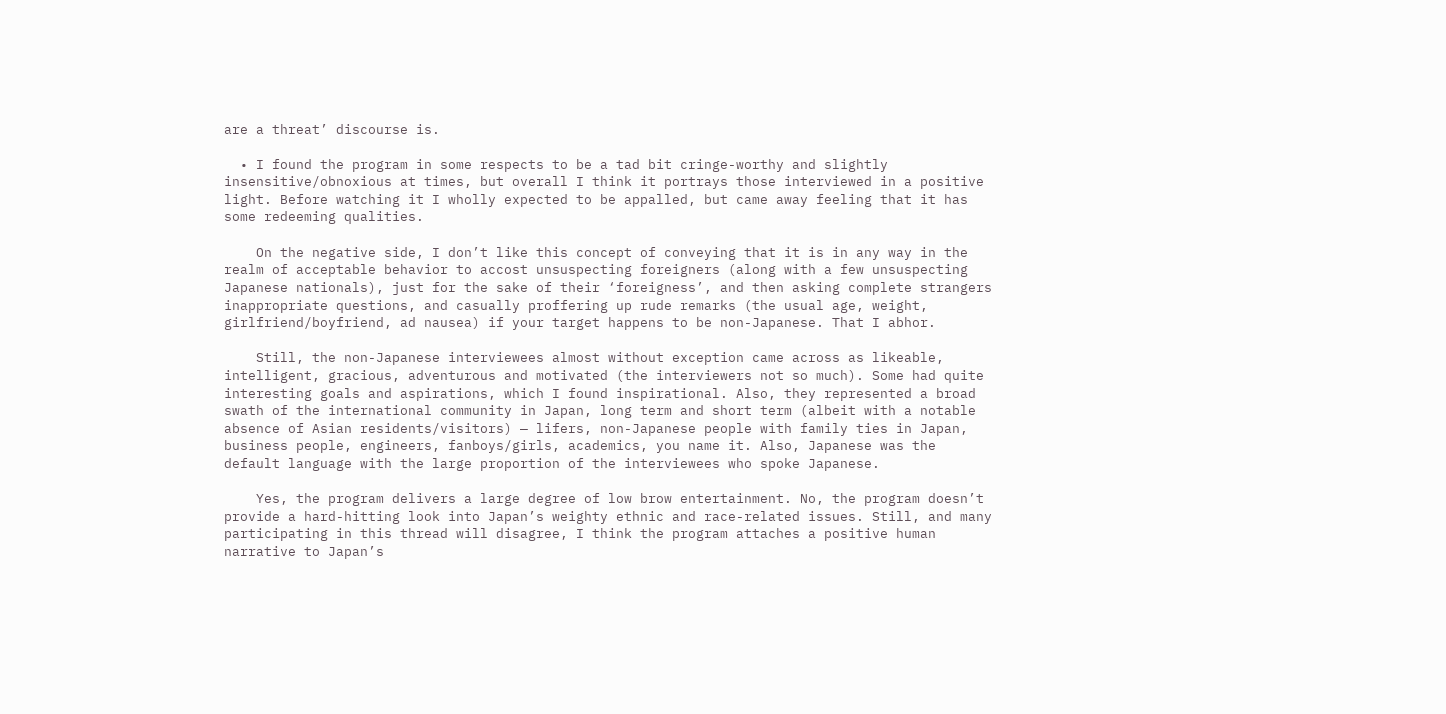are a threat’ discourse is.

  • I found the program in some respects to be a tad bit cringe-worthy and slightly insensitive/obnoxious at times, but overall I think it portrays those interviewed in a positive light. Before watching it I wholly expected to be appalled, but came away feeling that it has some redeeming qualities.

    On the negative side, I don’t like this concept of conveying that it is in any way in the realm of acceptable behavior to accost unsuspecting foreigners (along with a few unsuspecting Japanese nationals), just for the sake of their ‘foreigness’, and then asking complete strangers inappropriate questions, and casually proffering up rude remarks (the usual age, weight, girlfriend/boyfriend, ad nausea) if your target happens to be non-Japanese. That I abhor.

    Still, the non-Japanese interviewees almost without exception came across as likeable, intelligent, gracious, adventurous and motivated (the interviewers not so much). Some had quite interesting goals and aspirations, which I found inspirational. Also, they represented a broad swath of the international community in Japan, long term and short term (albeit with a notable absence of Asian residents/visitors) — lifers, non-Japanese people with family ties in Japan, business people, engineers, fanboys/girls, academics, you name it. Also, Japanese was the default language with the large proportion of the interviewees who spoke Japanese.

    Yes, the program delivers a large degree of low brow entertainment. No, the program doesn’t provide a hard-hitting look into Japan’s weighty ethnic and race-related issues. Still, and many participating in this thread will disagree, I think the program attaches a positive human narrative to Japan’s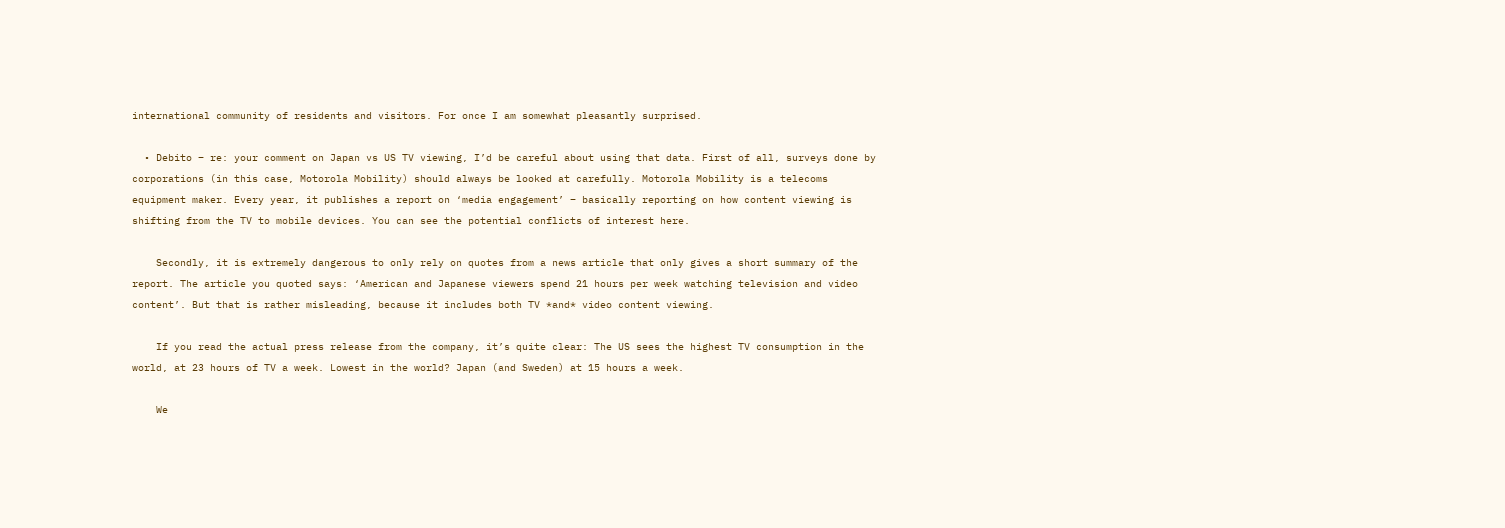international community of residents and visitors. For once I am somewhat pleasantly surprised.

  • Debito – re: your comment on Japan vs US TV viewing, I’d be careful about using that data. First of all, surveys done by corporations (in this case, Motorola Mobility) should always be looked at carefully. Motorola Mobility is a telecoms equipment maker. Every year, it publishes a report on ‘media engagement’ – basically reporting on how content viewing is shifting from the TV to mobile devices. You can see the potential conflicts of interest here.

    Secondly, it is extremely dangerous to only rely on quotes from a news article that only gives a short summary of the report. The article you quoted says: ‘American and Japanese viewers spend 21 hours per week watching television and video content’. But that is rather misleading, because it includes both TV *and* video content viewing.

    If you read the actual press release from the company, it’s quite clear: The US sees the highest TV consumption in the world, at 23 hours of TV a week. Lowest in the world? Japan (and Sweden) at 15 hours a week.

    We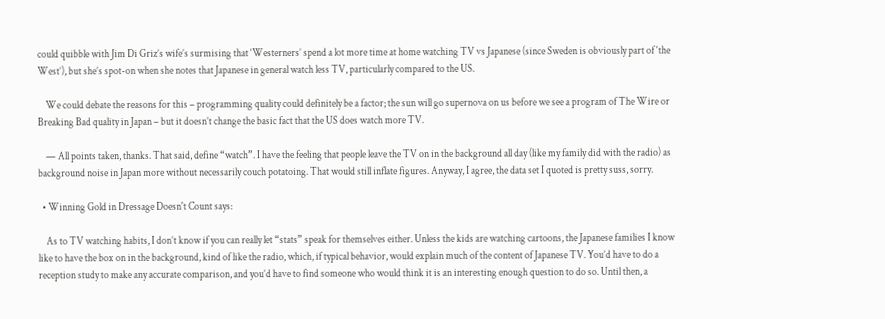could quibble with Jim Di Griz’s wife’s surmising that ‘Westerners’ spend a lot more time at home watching TV vs Japanese (since Sweden is obviously part of ‘the West’), but she’s spot-on when she notes that Japanese in general watch less TV, particularly compared to the US.

    We could debate the reasons for this – programming quality could definitely be a factor; the sun will go supernova on us before we see a program of The Wire or Breaking Bad quality in Japan – but it doesn’t change the basic fact that the US does watch more TV.

    — All points taken, thanks. That said, define “watch”. I have the feeling that people leave the TV on in the background all day (like my family did with the radio) as background noise in Japan more without necessarily couch potatoing. That would still inflate figures. Anyway, I agree, the data set I quoted is pretty suss, sorry.

  • Winning Gold in Dressage Doesn't Count says:

    As to TV watching habits, I don’t know if you can really let “stats” speak for themselves either. Unless the kids are watching cartoons, the Japanese families I know like to have the box on in the background, kind of like the radio, which, if typical behavior, would explain much of the content of Japanese TV. You’d have to do a reception study to make any accurate comparison, and you’d have to find someone who would think it is an interesting enough question to do so. Until then, a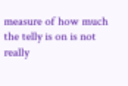measure of how much the telly is on is not really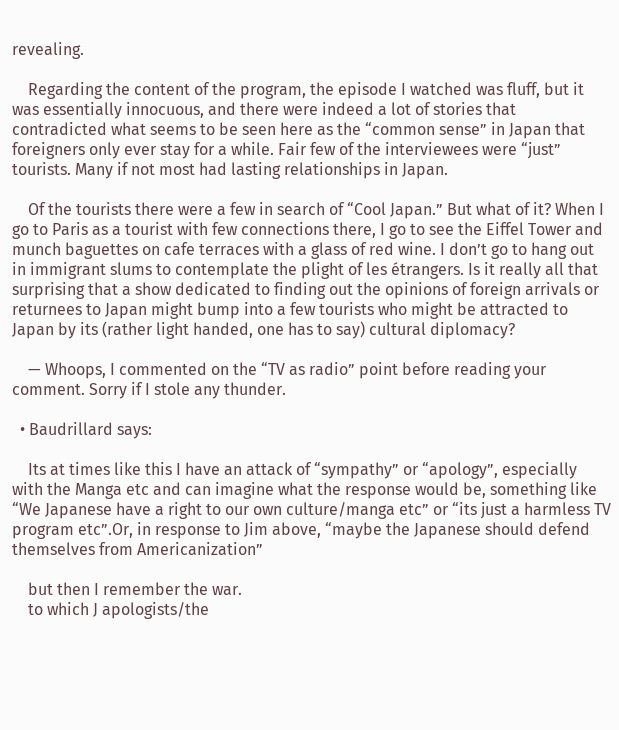revealing.

    Regarding the content of the program, the episode I watched was fluff, but it was essentially innocuous, and there were indeed a lot of stories that contradicted what seems to be seen here as the “common sense” in Japan that foreigners only ever stay for a while. Fair few of the interviewees were “just” tourists. Many if not most had lasting relationships in Japan.

    Of the tourists there were a few in search of “Cool Japan.” But what of it? When I go to Paris as a tourist with few connections there, I go to see the Eiffel Tower and munch baguettes on cafe terraces with a glass of red wine. I don’t go to hang out in immigrant slums to contemplate the plight of les étrangers. Is it really all that surprising that a show dedicated to finding out the opinions of foreign arrivals or returnees to Japan might bump into a few tourists who might be attracted to Japan by its (rather light handed, one has to say) cultural diplomacy?

    — Whoops, I commented on the “TV as radio” point before reading your comment. Sorry if I stole any thunder.

  • Baudrillard says:

    Its at times like this I have an attack of “sympathy” or “apology”, especially with the Manga etc and can imagine what the response would be, something like “We Japanese have a right to our own culture/manga etc” or “its just a harmless TV program etc”.Or, in response to Jim above, “maybe the Japanese should defend themselves from Americanization”

    but then I remember the war.
    to which J apologists/the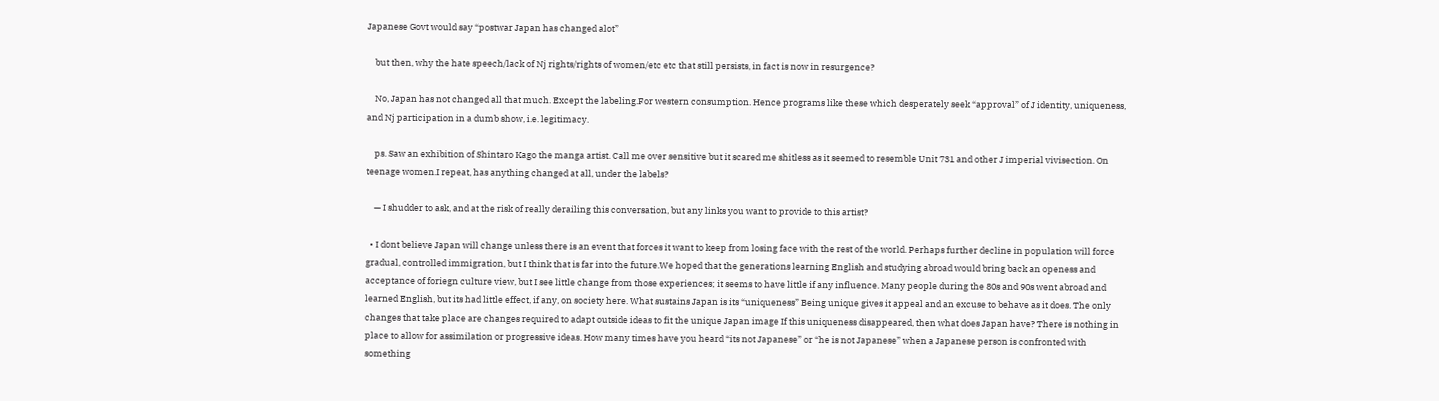Japanese Govt would say “postwar Japan has changed alot”

    but then, why the hate speech/lack of Nj rights/rights of women/etc etc that still persists, in fact is now in resurgence?

    No, Japan has not changed all that much. Except the labeling.For western consumption. Hence programs like these which desperately seek “approval” of J identity, uniqueness, and Nj participation in a dumb show, i.e. legitimacy.

    ps. Saw an exhibition of Shintaro Kago the manga artist. Call me over sensitive but it scared me shitless as it seemed to resemble Unit 731 and other J imperial vivisection. On teenage women.I repeat, has anything changed at all, under the labels?

    — I shudder to ask, and at the risk of really derailing this conversation, but any links you want to provide to this artist?

  • I dont believe Japan will change unless there is an event that forces it want to keep from losing face with the rest of the world. Perhaps further decline in population will force gradual, controlled immigration, but I think that is far into the future.We hoped that the generations learning English and studying abroad would bring back an openess and acceptance of foriegn culture view, but I see little change from those experiences; it seems to have little if any influence. Many people during the 80s and 90s went abroad and learned English, but its had little effect, if any, on society here. What sustains Japan is its “uniqueness” Being unique gives it appeal and an excuse to behave as it does. The only changes that take place are changes required to adapt outside ideas to fit the unique Japan image If this uniqueness disappeared, then what does Japan have? There is nothing in place to allow for assimilation or progressive ideas. How many times have you heard “its not Japanese” or “he is not Japanese” when a Japanese person is confronted with something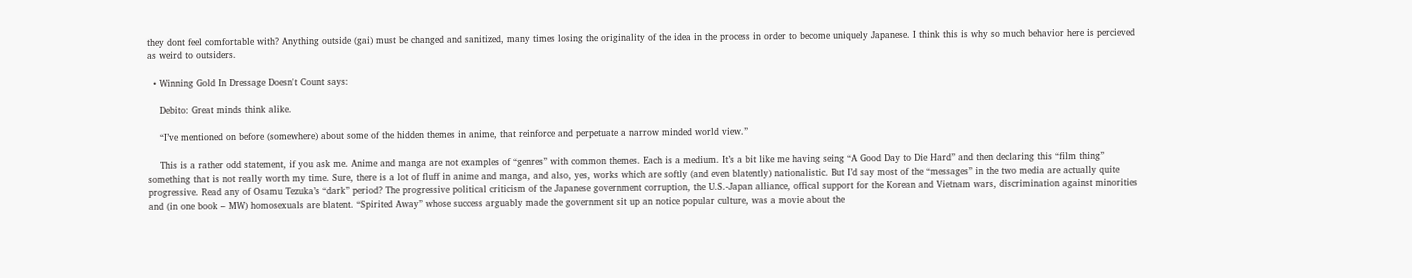they dont feel comfortable with? Anything outside (gai) must be changed and sanitized, many times losing the originality of the idea in the process in order to become uniquely Japanese. I think this is why so much behavior here is percieved as weird to outsiders.

  • Winning Gold In Dressage Doesn't Count says:

    Debito: Great minds think alike.

    “I’ve mentioned on before (somewhere) about some of the hidden themes in anime, that reinforce and perpetuate a narrow minded world view.”

    This is a rather odd statement, if you ask me. Anime and manga are not examples of “genres” with common themes. Each is a medium. It’s a bit like me having seing “A Good Day to Die Hard” and then declaring this “film thing” something that is not really worth my time. Sure, there is a lot of fluff in anime and manga, and also, yes, works which are softly (and even blatently) nationalistic. But I’d say most of the “messages” in the two media are actually quite progressive. Read any of Osamu Tezuka’s “dark” period? The progressive political criticism of the Japanese government corruption, the U.S.-Japan alliance, offical support for the Korean and Vietnam wars, discrimination against minorities and (in one book – MW) homosexuals are blatent. “Spirited Away” whose success arguably made the government sit up an notice popular culture, was a movie about the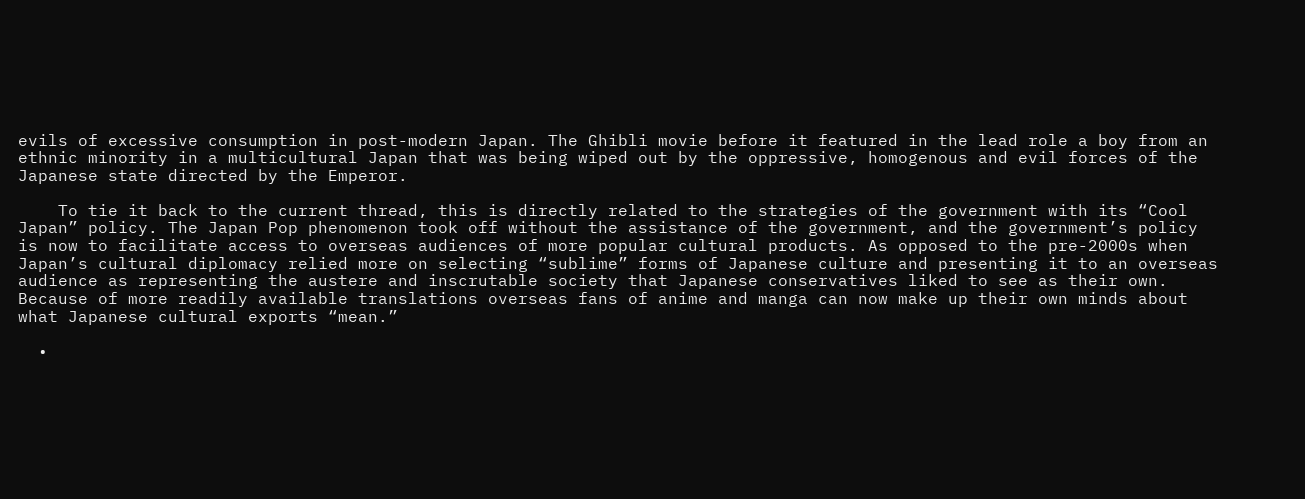evils of excessive consumption in post-modern Japan. The Ghibli movie before it featured in the lead role a boy from an ethnic minority in a multicultural Japan that was being wiped out by the oppressive, homogenous and evil forces of the Japanese state directed by the Emperor.

    To tie it back to the current thread, this is directly related to the strategies of the government with its “Cool Japan” policy. The Japan Pop phenomenon took off without the assistance of the government, and the government’s policy is now to facilitate access to overseas audiences of more popular cultural products. As opposed to the pre-2000s when Japan’s cultural diplomacy relied more on selecting “sublime” forms of Japanese culture and presenting it to an overseas audience as representing the austere and inscrutable society that Japanese conservatives liked to see as their own. Because of more readily available translations overseas fans of anime and manga can now make up their own minds about what Japanese cultural exports “mean.”

  •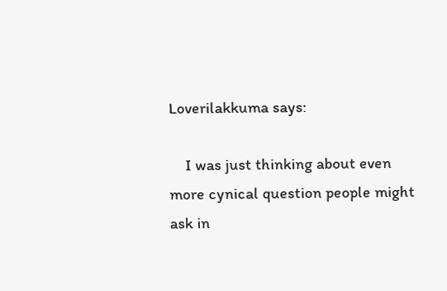Loverilakkuma says:

    I was just thinking about even more cynical question people might ask in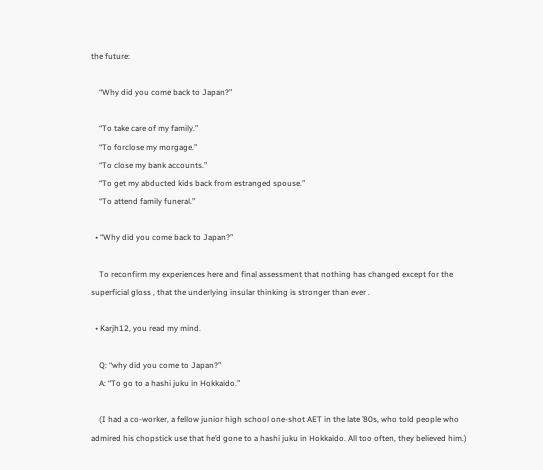the future:

    “Why did you come back to Japan?”

    “To take care of my family.”
    “To forclose my morgage.”
    “To close my bank accounts.”
    “To get my abducted kids back from estranged spouse.”
    “To attend family funeral.”

  • “Why did you come back to Japan?”

    To reconfirm my experiences here and final assessment that nothing has changed except for the superficial gloss , that the underlying insular thinking is stronger than ever .

  • Karjh12, you read my mind.

    Q: “why did you come to Japan?”
    A: “To go to a hashi juku in Hokkaido.”

    (I had a co-worker, a fellow junior high school one-shot AET in the late ’80s, who told people who admired his chopstick use that he’d gone to a hashi juku in Hokkaido. All too often, they believed him.)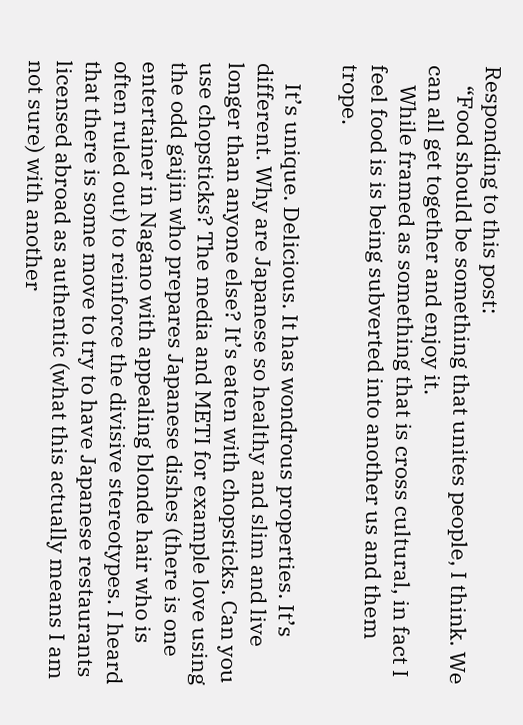Responding to this post:
    “Food should be something that unites people, I think. We can all get together and enjoy it.
    While framed as something that is cross cultural, in fact I feel food is is being subverted into another us and them trope.

    It’s unique. Delicious. It has wondrous properties. It’s different. Why are Japanese so healthy and slim and live longer than anyone else? It’s eaten with chopsticks. Can you use chopsticks? The media and METI for example love using the odd gaijin who prepares Japanese dishes (there is one entertainer in Nagano with appealing blonde hair who is often ruled out) to reinforce the divisive stereotypes. I heard that there is some move to try to have Japanese restaurants licensed abroad as authentic (what this actually means I am not sure) with another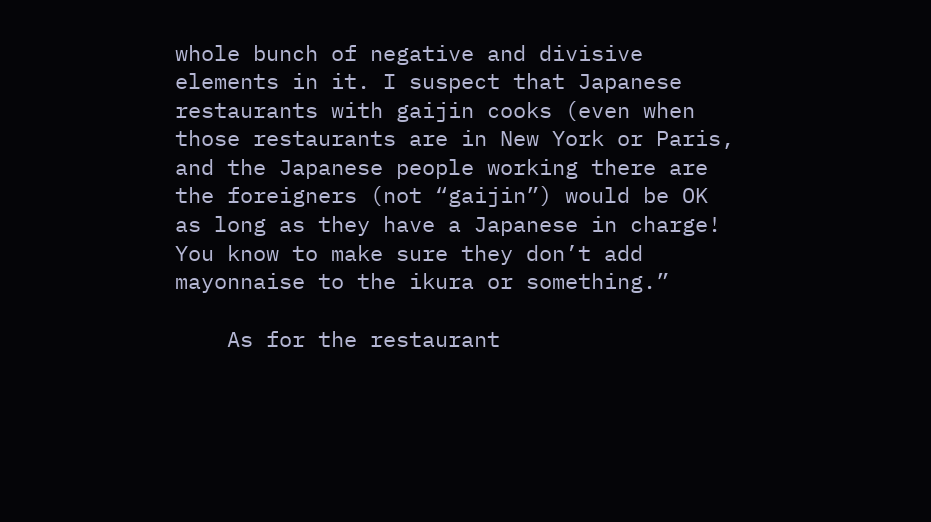whole bunch of negative and divisive elements in it. I suspect that Japanese restaurants with gaijin cooks (even when those restaurants are in New York or Paris, and the Japanese people working there are the foreigners (not “gaijin”) would be OK as long as they have a Japanese in charge! You know to make sure they don’t add mayonnaise to the ikura or something.”

    As for the restaurant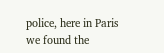police, here in Paris we found the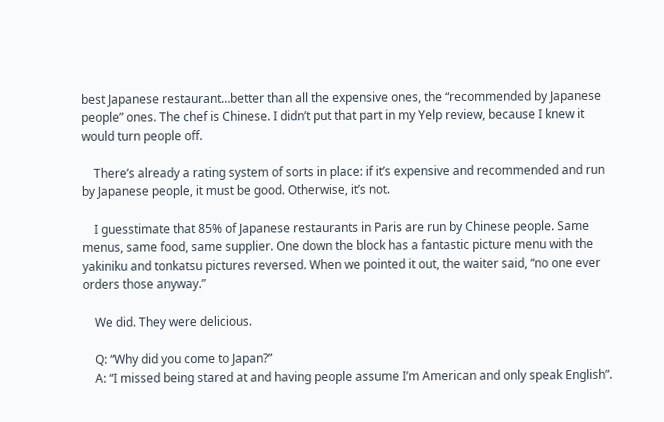best Japanese restaurant…better than all the expensive ones, the “recommended by Japanese people” ones. The chef is Chinese. I didn’t put that part in my Yelp review, because I knew it would turn people off.

    There’s already a rating system of sorts in place: if it’s expensive and recommended and run by Japanese people, it must be good. Otherwise, it’s not.

    I guesstimate that 85% of Japanese restaurants in Paris are run by Chinese people. Same menus, same food, same supplier. One down the block has a fantastic picture menu with the yakiniku and tonkatsu pictures reversed. When we pointed it out, the waiter said, “no one ever orders those anyway.”

    We did. They were delicious.

    Q: “Why did you come to Japan?”
    A: “I missed being stared at and having people assume I’m American and only speak English”.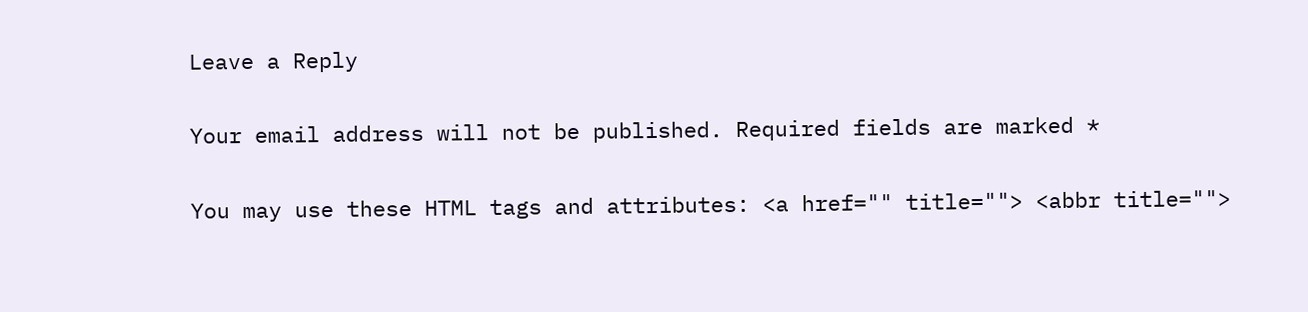Leave a Reply

Your email address will not be published. Required fields are marked *

You may use these HTML tags and attributes: <a href="" title=""> <abbr title="">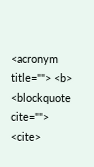<acronym title=""> <b> <blockquote cite=""> <cite>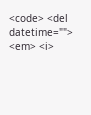<code> <del datetime=""> <em> <i>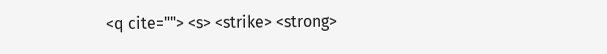<q cite=""> <s> <strike> <strong>